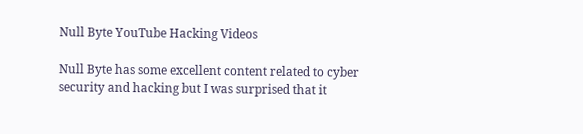Null Byte YouTube Hacking Videos

Null Byte has some excellent content related to cyber security and hacking but I was surprised that it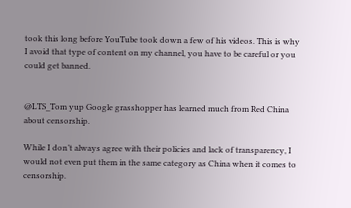took this long before YouTube took down a few of his videos. This is why I avoid that type of content on my channel, you have to be careful or you could get banned.


@LTS_Tom yup Google grasshopper has learned much from Red China about censorship.

While I don’t always agree with their policies and lack of transparency, I would not even put them in the same category as China when it comes to censorship.